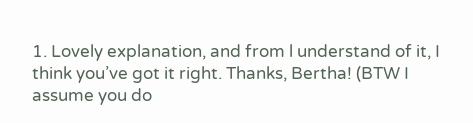1. Lovely explanation, and from l understand of it, I think you’ve got it right. Thanks, Bertha! (BTW I assume you do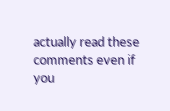actually read these comments even if you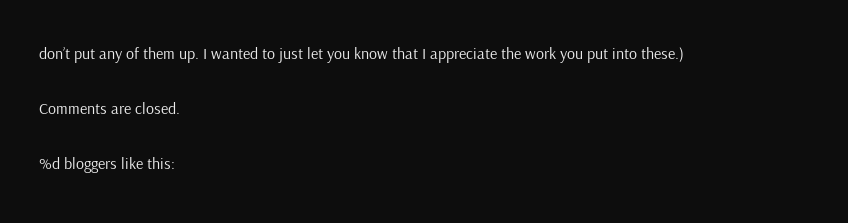don’t put any of them up. I wanted to just let you know that I appreciate the work you put into these.)

Comments are closed.

%d bloggers like this: